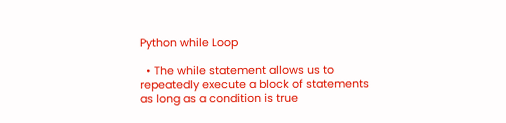Python while Loop

  • The while statement allows us to repeatedly execute a block of statements as long as a condition is true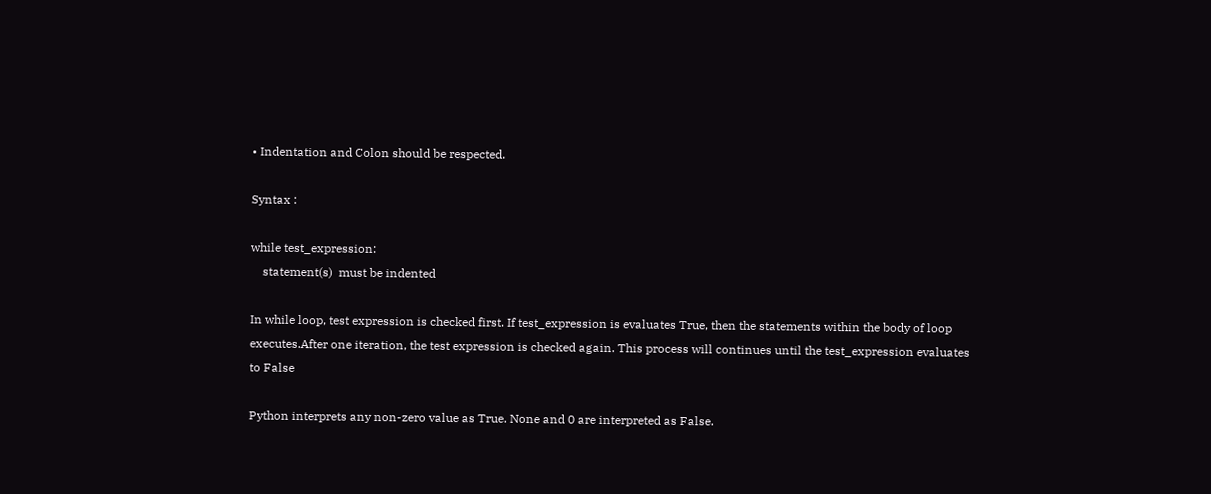• Indentation and Colon should be respected.

Syntax :

while test_expression:
    statement(s)  must be indented

In while loop, test expression is checked first. If test_expression is evaluates True, then the statements within the body of loop executes.After one iteration, the test expression is checked again. This process will continues until the test_expression evaluates to False

Python interprets any non-zero value as True. None and 0 are interpreted as False.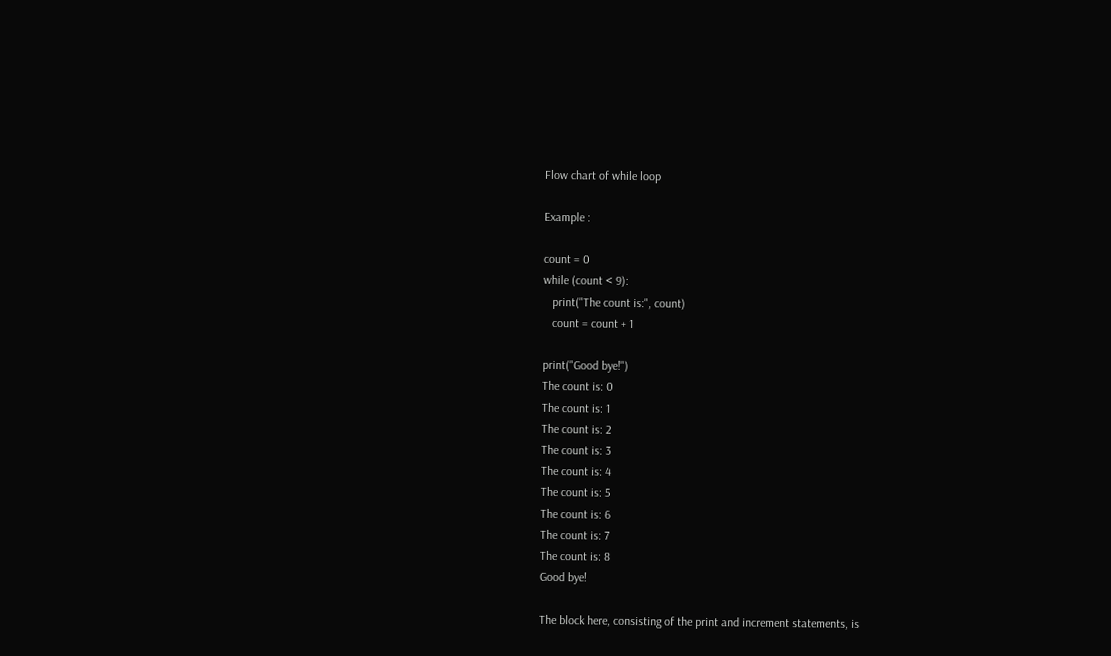Flow chart of while loop

Example :

count = 0
while (count < 9):
   print("The count is:", count)
   count = count + 1

print("Good bye!")
The count is: 0
The count is: 1
The count is: 2
The count is: 3
The count is: 4
The count is: 5
The count is: 6
The count is: 7
The count is: 8
Good bye!

The block here, consisting of the print and increment statements, is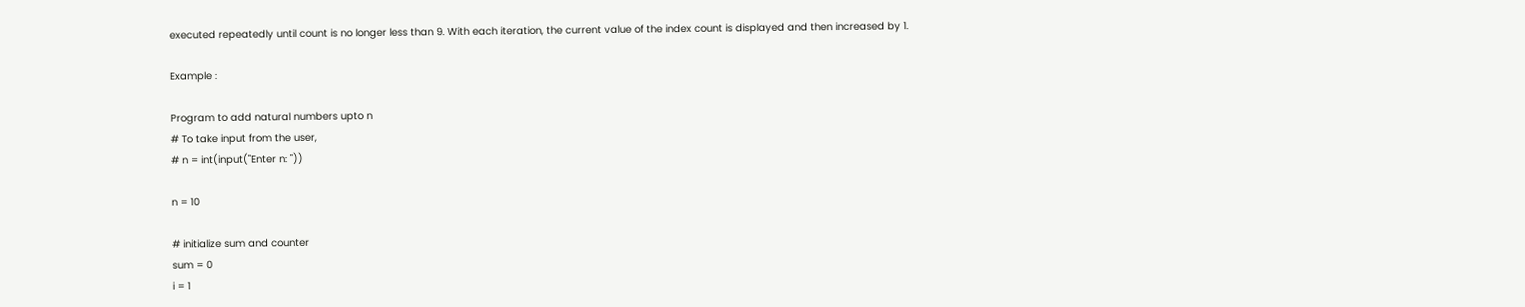executed repeatedly until count is no longer less than 9. With each iteration, the current value of the index count is displayed and then increased by 1.

Example :

Program to add natural numbers upto n
# To take input from the user,
# n = int(input("Enter n: "))

n = 10

# initialize sum and counter
sum = 0
i = 1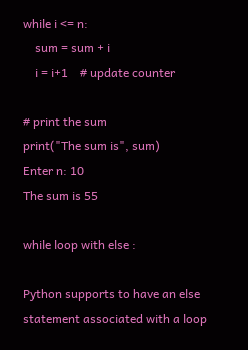while i <= n:
    sum = sum + i
    i = i+1    # update counter

# print the sum
print("The sum is", sum)
Enter n: 10
The sum is 55

while loop with else :

Python supports to have an else statement associated with a loop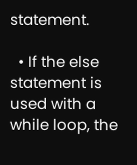statement.

  • If the else statement is used with a while loop, the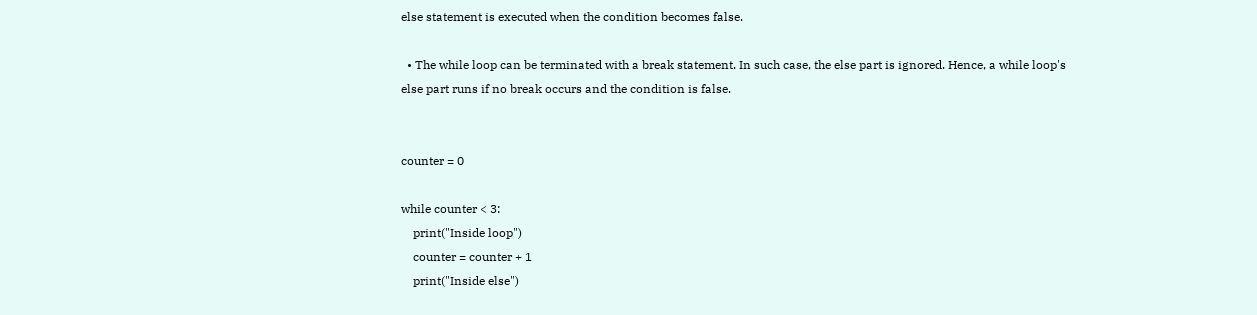else statement is executed when the condition becomes false.

  • The while loop can be terminated with a break statement. In such case, the else part is ignored. Hence, a while loop's else part runs if no break occurs and the condition is false.


counter = 0

while counter < 3:
    print("Inside loop")
    counter = counter + 1
    print("Inside else")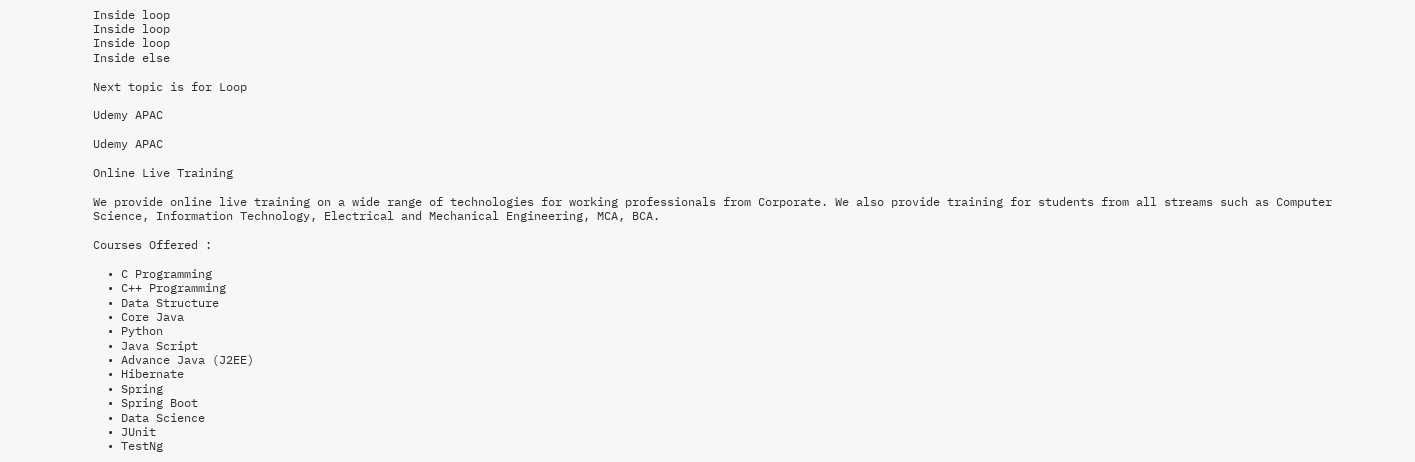Inside loop
Inside loop
Inside loop
Inside else

Next topic is for Loop

Udemy APAC

Udemy APAC

Online Live Training

We provide online live training on a wide range of technologies for working professionals from Corporate. We also provide training for students from all streams such as Computer Science, Information Technology, Electrical and Mechanical Engineering, MCA, BCA.

Courses Offered :

  • C Programming
  • C++ Programming
  • Data Structure
  • Core Java
  • Python
  • Java Script
  • Advance Java (J2EE)
  • Hibernate
  • Spring
  • Spring Boot
  • Data Science
  • JUnit
  • TestNg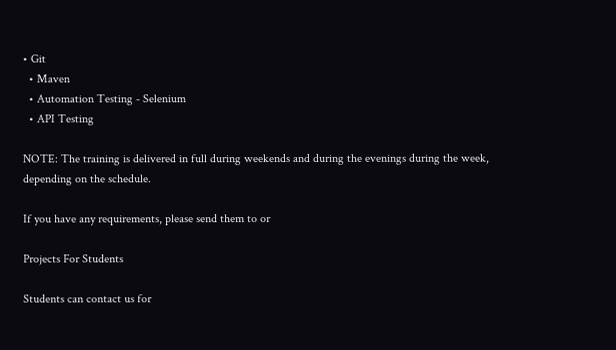• Git
  • Maven
  • Automation Testing - Selenium
  • API Testing

NOTE: The training is delivered in full during weekends and during the evenings during the week, depending on the schedule.

If you have any requirements, please send them to or

Projects For Students

Students can contact us for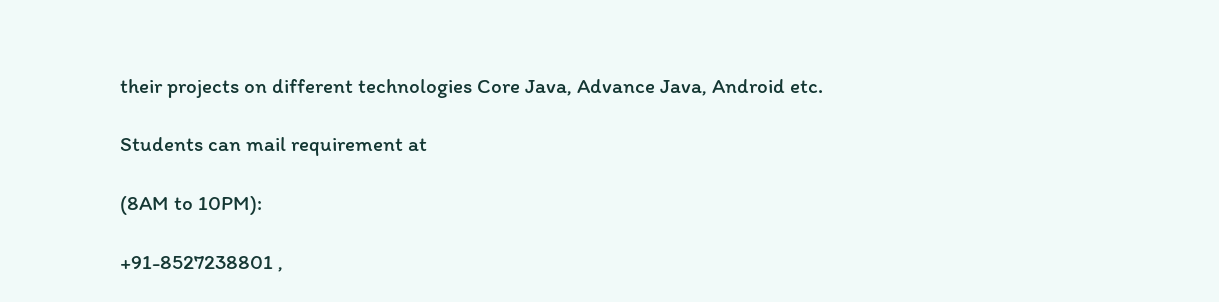their projects on different technologies Core Java, Advance Java, Android etc.

Students can mail requirement at

(8AM to 10PM):

+91-8527238801 ,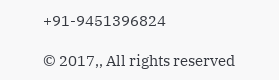+91-9451396824

© 2017,, All rights reserved